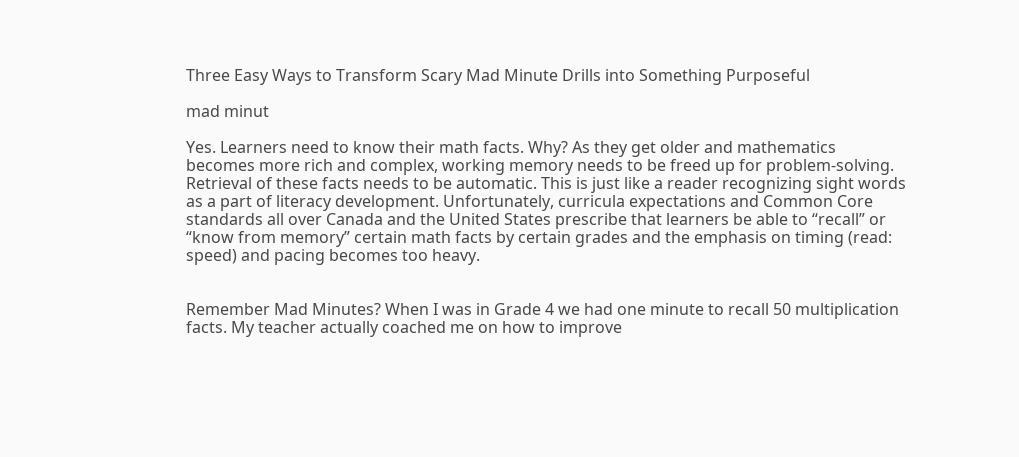Three Easy Ways to Transform Scary Mad Minute Drills into Something Purposeful

mad minut

Yes. Learners need to know their math facts. Why? As they get older and mathematics becomes more rich and complex, working memory needs to be freed up for problem-solving. Retrieval of these facts needs to be automatic. This is just like a reader recognizing sight words as a part of literacy development. Unfortunately, curricula expectations and Common Core standards all over Canada and the United States prescribe that learners be able to “recall” or “know from memory” certain math facts by certain grades and the emphasis on timing (read: speed) and pacing becomes too heavy.


Remember Mad Minutes? When I was in Grade 4 we had one minute to recall 50 multiplication facts. My teacher actually coached me on how to improve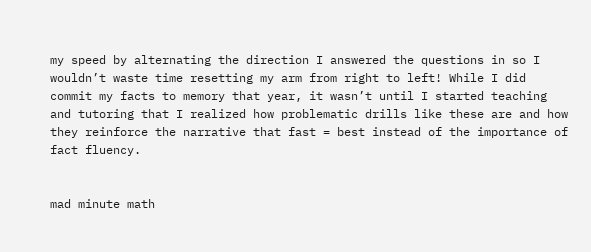my speed by alternating the direction I answered the questions in so I wouldn’t waste time resetting my arm from right to left! While I did commit my facts to memory that year, it wasn’t until I started teaching and tutoring that I realized how problematic drills like these are and how they reinforce the narrative that fast = best instead of the importance of fact fluency.


mad minute math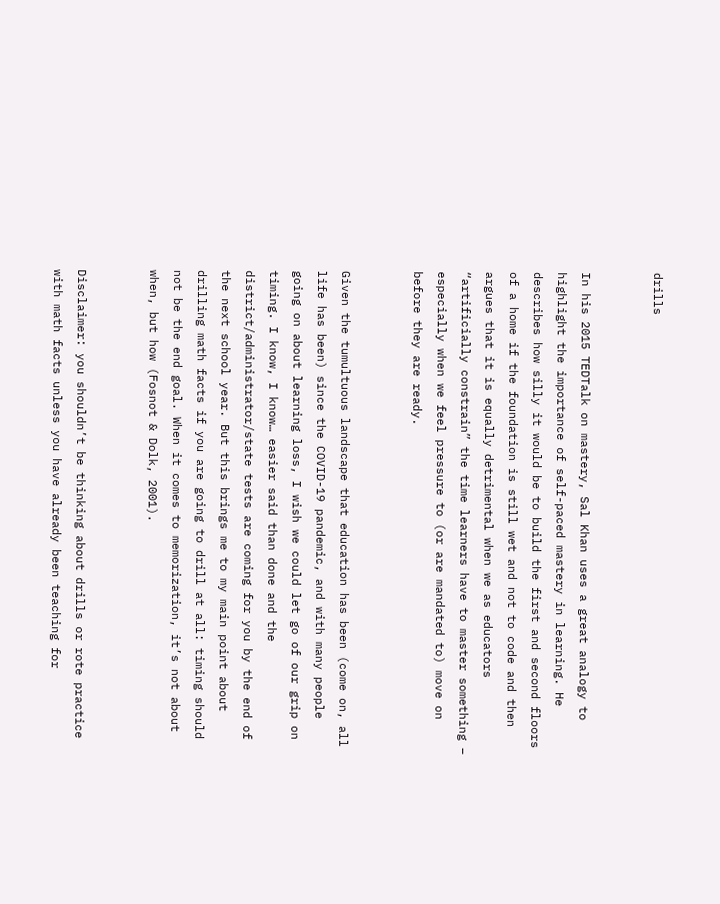drills


In his 2015 TEDTalk on mastery, Sal Khan uses a great analogy to highlight the importance of self-paced mastery in learning. He describes how silly it would be to build the first and second floors of a home if the foundation is still wet and not to code and then argues that it is equally detrimental when we as educators “artificially constrain” the time learners have to master something – especially when we feel pressure to (or are mandated to) move on before they are ready.


Given the tumultuous landscape that education has been (come on, all life has been) since the COVID-19 pandemic, and with many people going on about learning loss, I wish we could let go of our grip on timing. I know, I know… easier said than done and the district/administrator/state tests are coming for you by the end of the next school year. But this brings me to my main point about drilling math facts if you are going to drill at all: timing should not be the end goal. When it comes to memorization, it’s not about when, but how (Fosnot & Dolk, 2001).


Disclaimer: you shouldn’t be thinking about drills or rote practice with math facts unless you have already been teaching for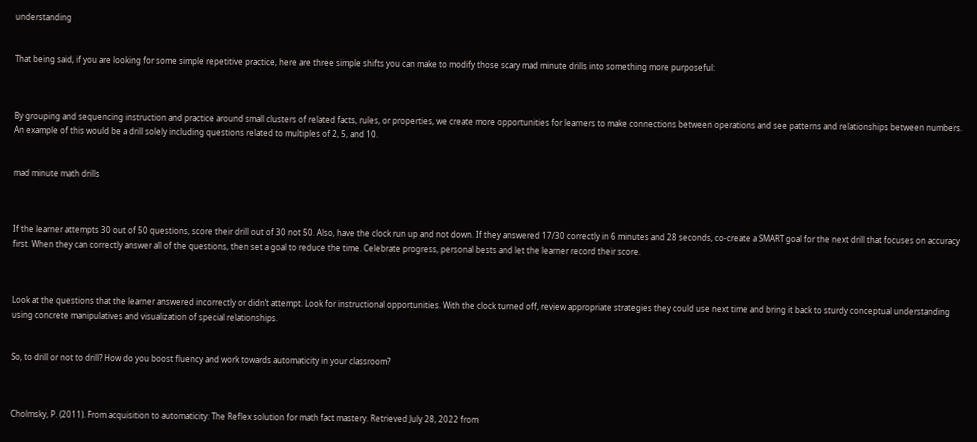understanding


That being said, if you are looking for some simple repetitive practice, here are three simple shifts you can make to modify those scary mad minute drills into something more purposeful:



By grouping and sequencing instruction and practice around small clusters of related facts, rules, or properties, we create more opportunities for learners to make connections between operations and see patterns and relationships between numbers. An example of this would be a drill solely including questions related to multiples of 2, 5, and 10.


mad minute math drills



If the learner attempts 30 out of 50 questions, score their drill out of 30 not 50. Also, have the clock run up and not down. If they answered 17/30 correctly in 6 minutes and 28 seconds, co-create a SMART goal for the next drill that focuses on accuracy first. When they can correctly answer all of the questions, then set a goal to reduce the time. Celebrate progress, personal bests and let the learner record their score.



Look at the questions that the learner answered incorrectly or didn’t attempt. Look for instructional opportunities. With the clock turned off, review appropriate strategies they could use next time and bring it back to sturdy conceptual understanding using concrete manipulatives and visualization of special relationships.


So, to drill or not to drill? How do you boost fluency and work towards automaticity in your classroom?



Cholmsky, P. (2011). From acquisition to automaticity: The Reflex solution for math fact mastery. Retrieved July 28, 2022 from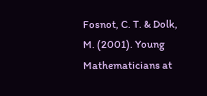Fosnot, C. T. & Dolk, M. (2001). Young Mathematicians at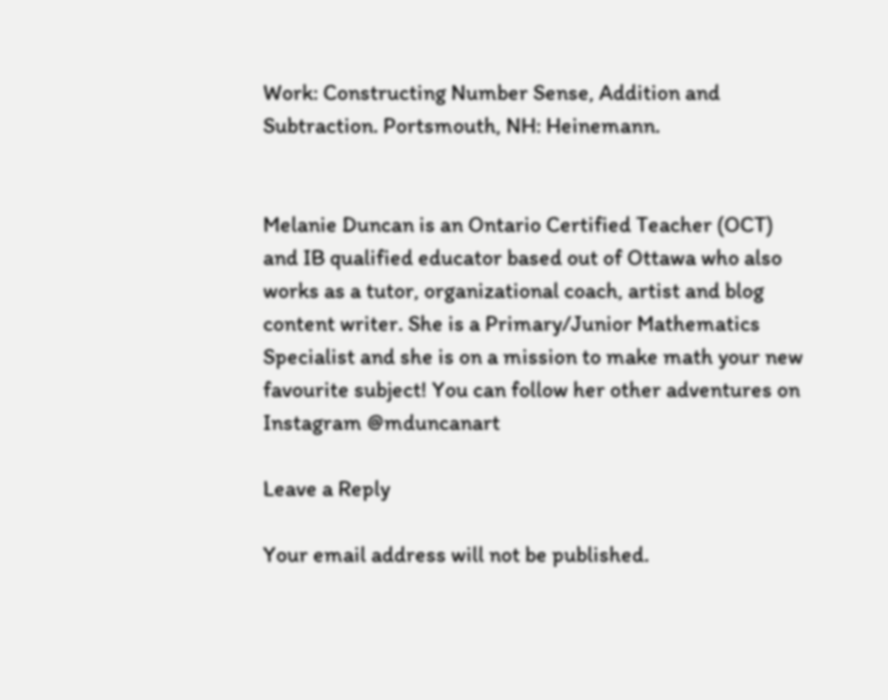Work: Constructing Number Sense, Addition and Subtraction. Portsmouth, NH: Heinemann.


Melanie Duncan is an Ontario Certified Teacher (OCT) and IB qualified educator based out of Ottawa who also works as a tutor, organizational coach, artist and blog content writer. She is a Primary/Junior Mathematics Specialist and she is on a mission to make math your new favourite subject! You can follow her other adventures on Instagram @mduncanart

Leave a Reply

Your email address will not be published.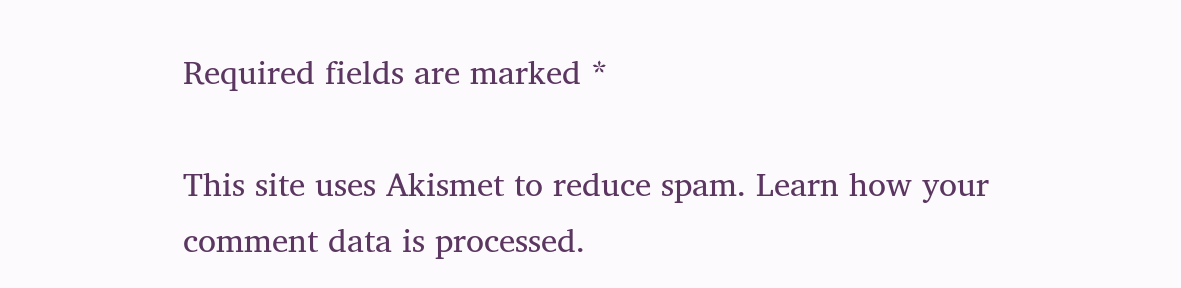Required fields are marked *

This site uses Akismet to reduce spam. Learn how your comment data is processed.